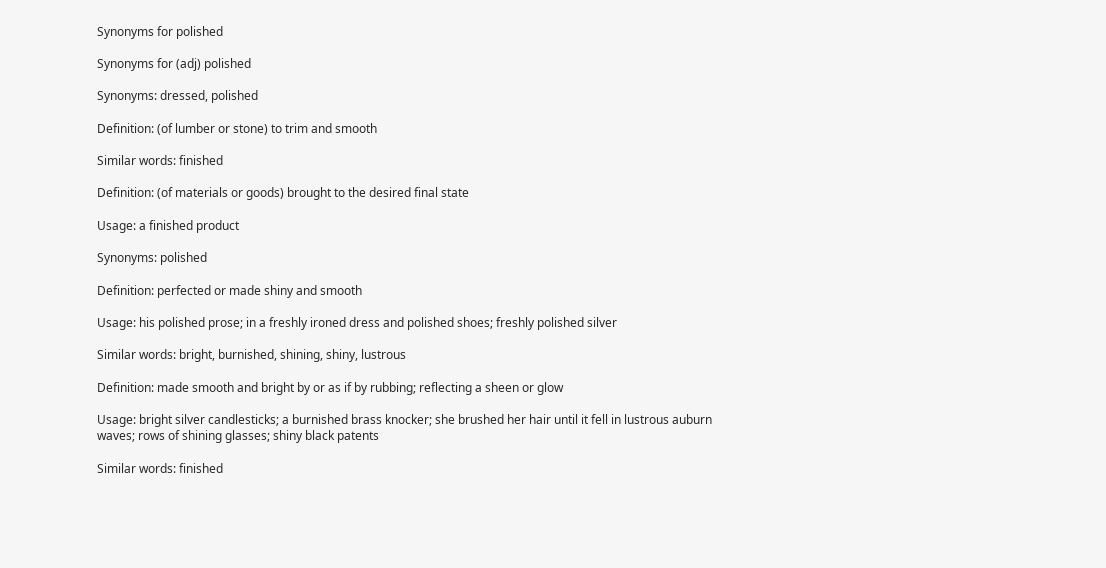Synonyms for polished

Synonyms for (adj) polished

Synonyms: dressed, polished

Definition: (of lumber or stone) to trim and smooth

Similar words: finished

Definition: (of materials or goods) brought to the desired final state

Usage: a finished product

Synonyms: polished

Definition: perfected or made shiny and smooth

Usage: his polished prose; in a freshly ironed dress and polished shoes; freshly polished silver

Similar words: bright, burnished, shining, shiny, lustrous

Definition: made smooth and bright by or as if by rubbing; reflecting a sheen or glow

Usage: bright silver candlesticks; a burnished brass knocker; she brushed her hair until it fell in lustrous auburn waves; rows of shining glasses; shiny black patents

Similar words: finished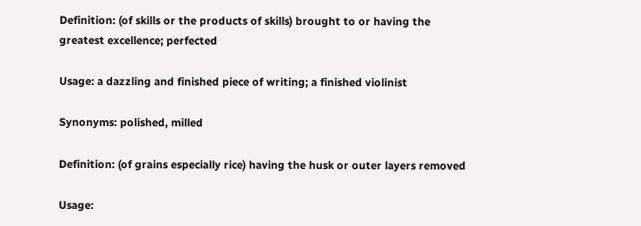Definition: (of skills or the products of skills) brought to or having the greatest excellence; perfected

Usage: a dazzling and finished piece of writing; a finished violinist

Synonyms: polished, milled

Definition: (of grains especially rice) having the husk or outer layers removed

Usage: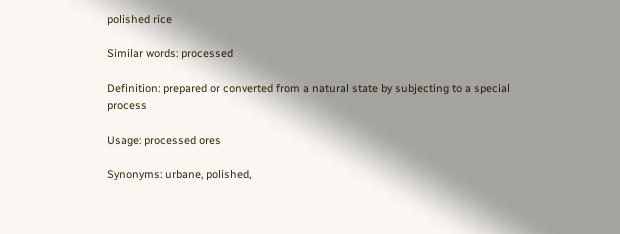polished rice

Similar words: processed

Definition: prepared or converted from a natural state by subjecting to a special process

Usage: processed ores

Synonyms: urbane, polished,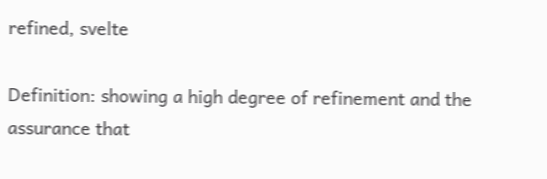refined, svelte

Definition: showing a high degree of refinement and the assurance that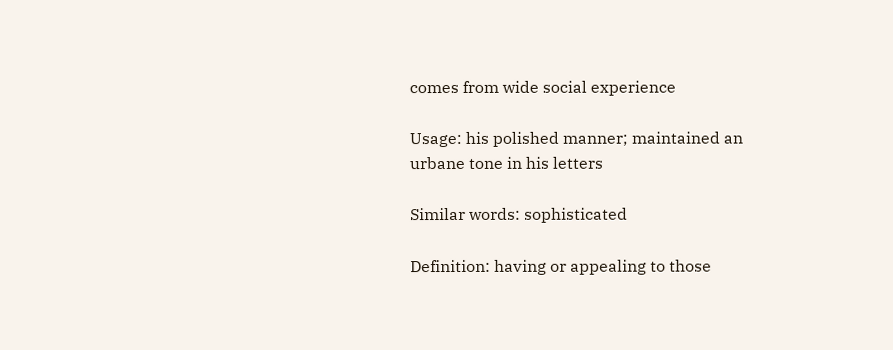comes from wide social experience

Usage: his polished manner; maintained an urbane tone in his letters

Similar words: sophisticated

Definition: having or appealing to those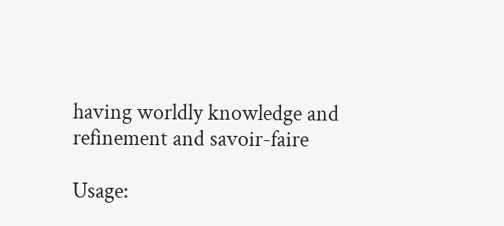having worldly knowledge and refinement and savoir-faire

Usage: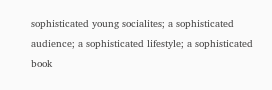sophisticated young socialites; a sophisticated audience; a sophisticated lifestyle; a sophisticated book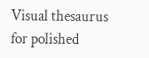Visual thesaurus for polished